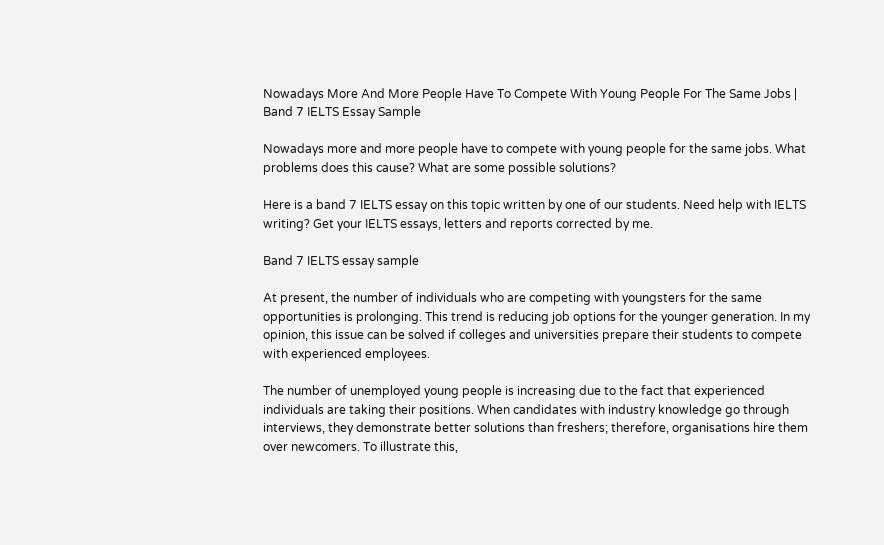Nowadays More And More People Have To Compete With Young People For The Same Jobs | Band 7 IELTS Essay Sample

Nowadays more and more people have to compete with young people for the same jobs. What problems does this cause? What are some possible solutions?

Here is a band 7 IELTS essay on this topic written by one of our students. Need help with IELTS writing? Get your IELTS essays, letters and reports corrected by me.

Band 7 IELTS essay sample

At present, the number of individuals who are competing with youngsters for the same opportunities is prolonging. This trend is reducing job options for the younger generation. In my opinion, this issue can be solved if colleges and universities prepare their students to compete with experienced employees.

The number of unemployed young people is increasing due to the fact that experienced individuals are taking their positions. When candidates with industry knowledge go through interviews, they demonstrate better solutions than freshers; therefore, organisations hire them over newcomers. To illustrate this,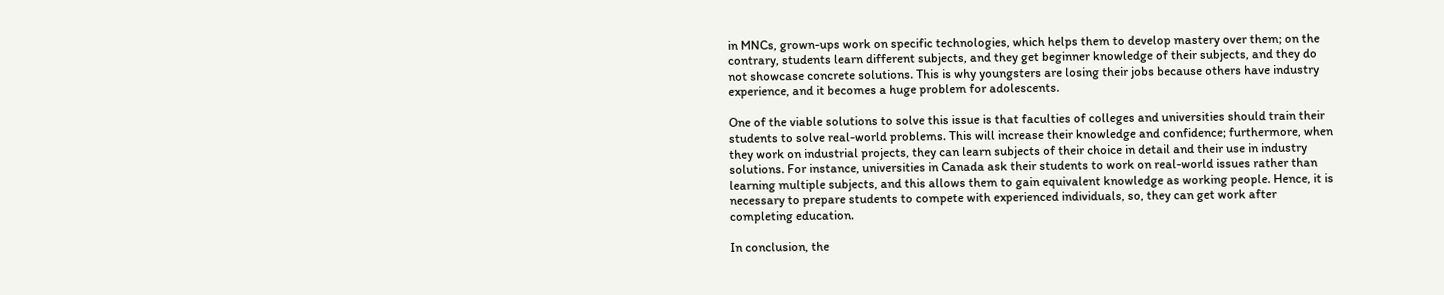in MNCs, grown-ups work on specific technologies, which helps them to develop mastery over them; on the contrary, students learn different subjects, and they get beginner knowledge of their subjects, and they do not showcase concrete solutions. This is why youngsters are losing their jobs because others have industry experience, and it becomes a huge problem for adolescents.

One of the viable solutions to solve this issue is that faculties of colleges and universities should train their students to solve real-world problems. This will increase their knowledge and confidence; furthermore, when they work on industrial projects, they can learn subjects of their choice in detail and their use in industry solutions. For instance, universities in Canada ask their students to work on real-world issues rather than learning multiple subjects, and this allows them to gain equivalent knowledge as working people. Hence, it is necessary to prepare students to compete with experienced individuals, so, they can get work after completing education.

In conclusion, the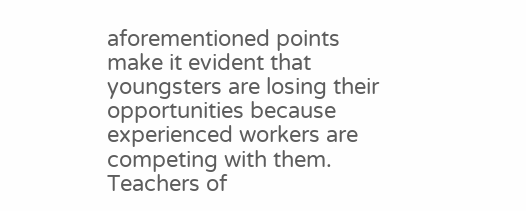aforementioned points make it evident that youngsters are losing their opportunities because experienced workers are competing with them. Teachers of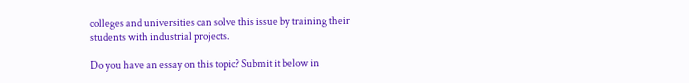colleges and universities can solve this issue by training their students with industrial projects.

Do you have an essay on this topic? Submit it below in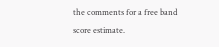the comments for a free band score estimate.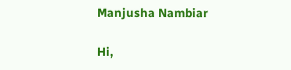Manjusha Nambiar

Hi,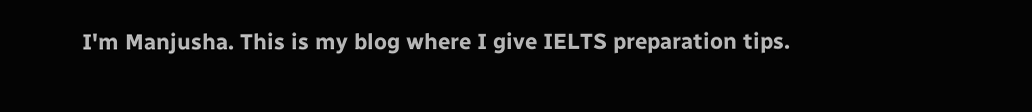I'm Manjusha. This is my blog where I give IELTS preparation tips.